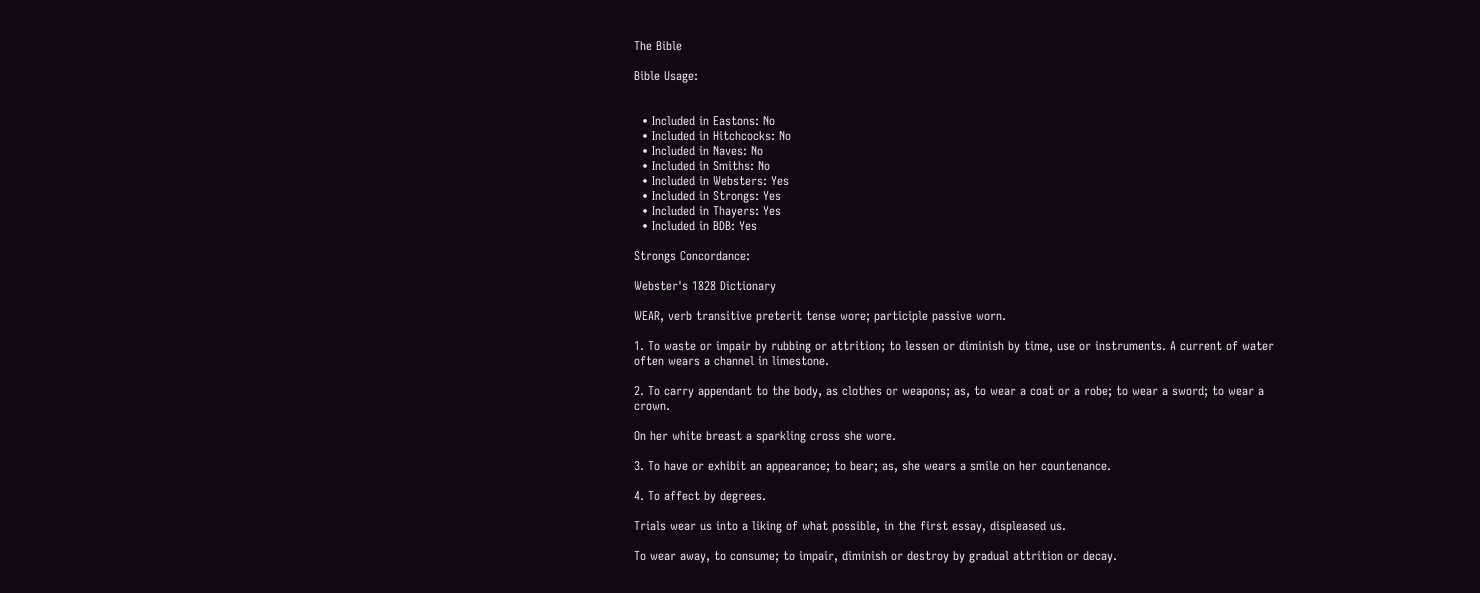The Bible

Bible Usage:


  • Included in Eastons: No
  • Included in Hitchcocks: No
  • Included in Naves: No
  • Included in Smiths: No
  • Included in Websters: Yes
  • Included in Strongs: Yes
  • Included in Thayers: Yes
  • Included in BDB: Yes

Strongs Concordance:

Webster's 1828 Dictionary

WEAR, verb transitive preterit tense wore; participle passive worn.

1. To waste or impair by rubbing or attrition; to lessen or diminish by time, use or instruments. A current of water often wears a channel in limestone.

2. To carry appendant to the body, as clothes or weapons; as, to wear a coat or a robe; to wear a sword; to wear a crown.

On her white breast a sparkling cross she wore.

3. To have or exhibit an appearance; to bear; as, she wears a smile on her countenance.

4. To affect by degrees.

Trials wear us into a liking of what possible, in the first essay, displeased us.

To wear away, to consume; to impair, diminish or destroy by gradual attrition or decay.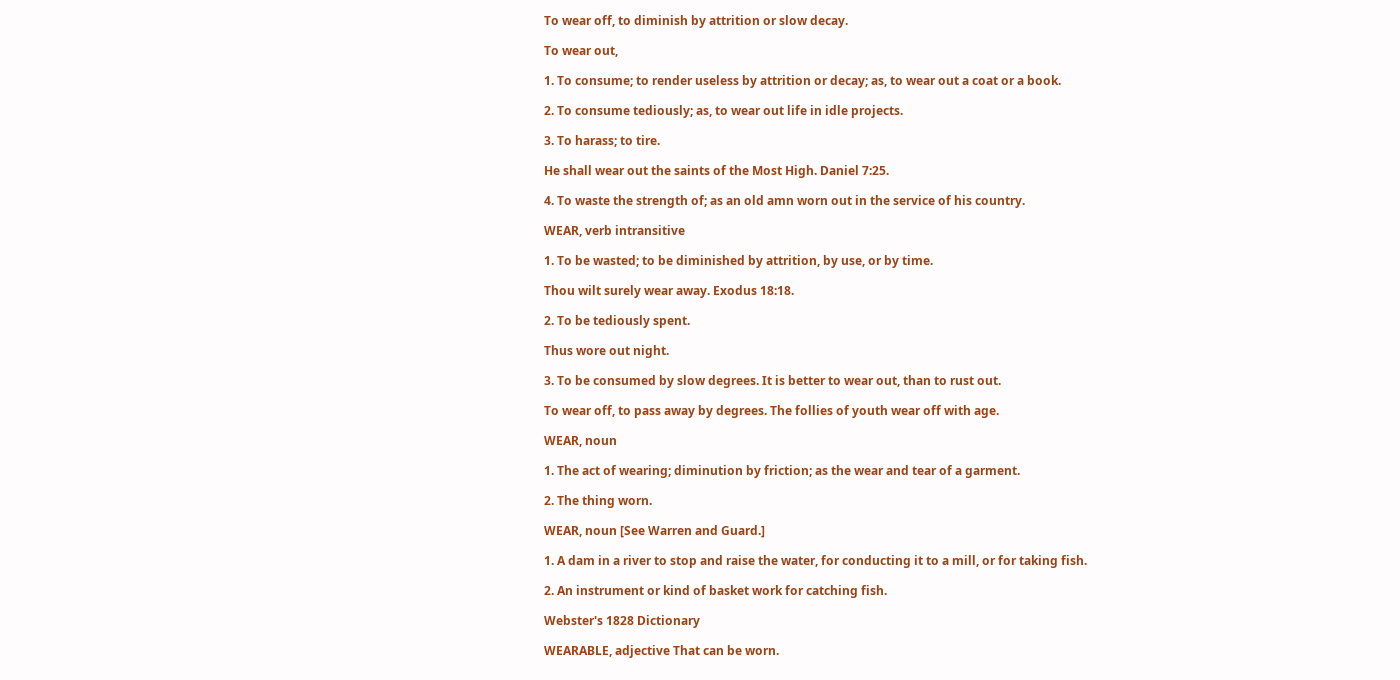To wear off, to diminish by attrition or slow decay.

To wear out,

1. To consume; to render useless by attrition or decay; as, to wear out a coat or a book.

2. To consume tediously; as, to wear out life in idle projects.

3. To harass; to tire.

He shall wear out the saints of the Most High. Daniel 7:25.

4. To waste the strength of; as an old amn worn out in the service of his country.

WEAR, verb intransitive

1. To be wasted; to be diminished by attrition, by use, or by time.

Thou wilt surely wear away. Exodus 18:18.

2. To be tediously spent.

Thus wore out night.

3. To be consumed by slow degrees. It is better to wear out, than to rust out.

To wear off, to pass away by degrees. The follies of youth wear off with age.

WEAR, noun

1. The act of wearing; diminution by friction; as the wear and tear of a garment.

2. The thing worn.

WEAR, noun [See Warren and Guard.]

1. A dam in a river to stop and raise the water, for conducting it to a mill, or for taking fish.

2. An instrument or kind of basket work for catching fish.

Webster's 1828 Dictionary

WEARABLE, adjective That can be worn.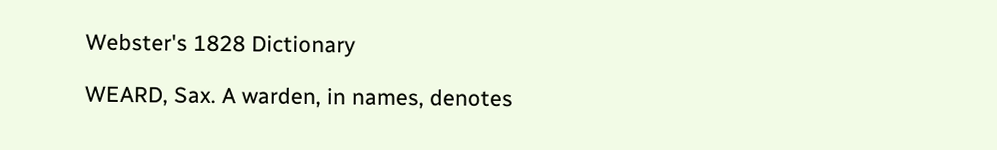Webster's 1828 Dictionary

WEARD, Sax. A warden, in names, denotes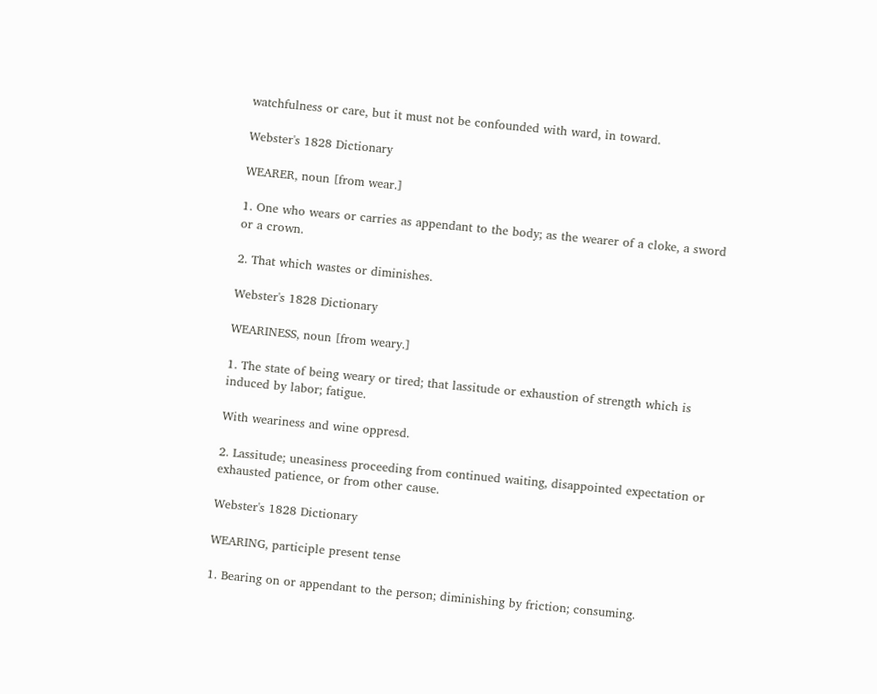watchfulness or care, but it must not be confounded with ward, in toward.

Webster's 1828 Dictionary

WEARER, noun [from wear.]

1. One who wears or carries as appendant to the body; as the wearer of a cloke, a sword or a crown.

2. That which wastes or diminishes.

Webster's 1828 Dictionary

WEARINESS, noun [from weary.]

1. The state of being weary or tired; that lassitude or exhaustion of strength which is induced by labor; fatigue.

With weariness and wine oppresd.

2. Lassitude; uneasiness proceeding from continued waiting, disappointed expectation or exhausted patience, or from other cause.

Webster's 1828 Dictionary

WEARING, participle present tense

1. Bearing on or appendant to the person; diminishing by friction; consuming.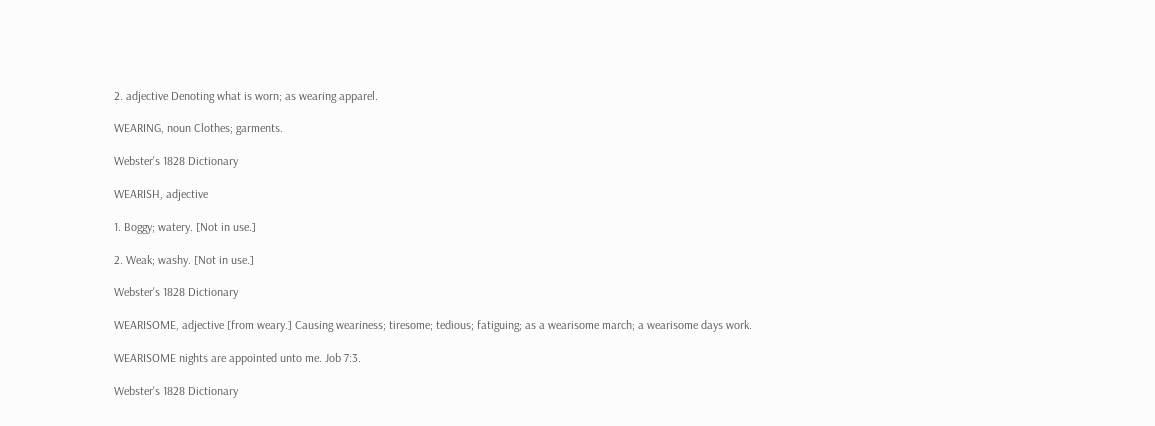2. adjective Denoting what is worn; as wearing apparel.

WEARING, noun Clothes; garments.

Webster's 1828 Dictionary

WEARISH, adjective

1. Boggy; watery. [Not in use.]

2. Weak; washy. [Not in use.]

Webster's 1828 Dictionary

WEARISOME, adjective [from weary.] Causing weariness; tiresome; tedious; fatiguing; as a wearisome march; a wearisome days work.

WEARISOME nights are appointed unto me. Job 7:3.

Webster's 1828 Dictionary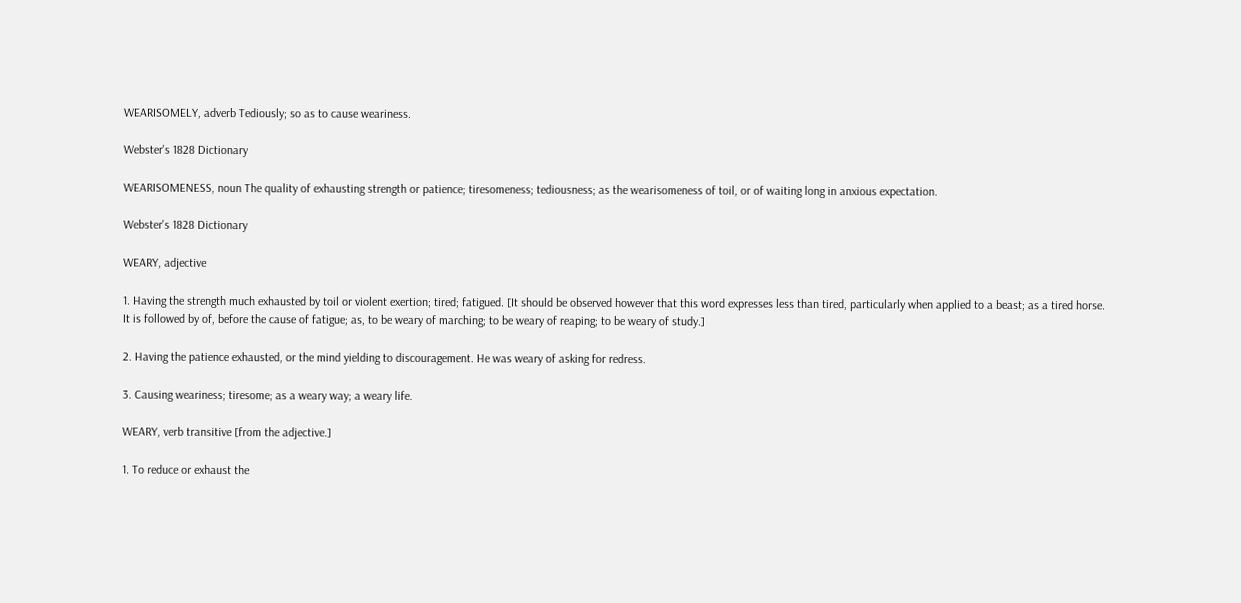WEARISOMELY, adverb Tediously; so as to cause weariness.

Webster's 1828 Dictionary

WEARISOMENESS, noun The quality of exhausting strength or patience; tiresomeness; tediousness; as the wearisomeness of toil, or of waiting long in anxious expectation.

Webster's 1828 Dictionary

WEARY, adjective

1. Having the strength much exhausted by toil or violent exertion; tired; fatigued. [It should be observed however that this word expresses less than tired, particularly when applied to a beast; as a tired horse. It is followed by of, before the cause of fatigue; as, to be weary of marching; to be weary of reaping; to be weary of study.]

2. Having the patience exhausted, or the mind yielding to discouragement. He was weary of asking for redress.

3. Causing weariness; tiresome; as a weary way; a weary life.

WEARY, verb transitive [from the adjective.]

1. To reduce or exhaust the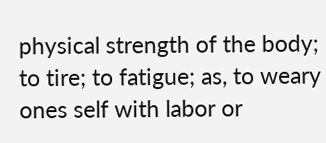physical strength of the body; to tire; to fatigue; as, to weary ones self with labor or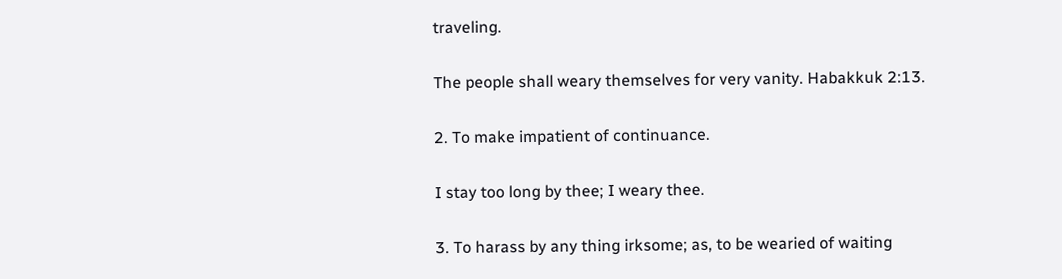traveling.

The people shall weary themselves for very vanity. Habakkuk 2:13.

2. To make impatient of continuance.

I stay too long by thee; I weary thee.

3. To harass by any thing irksome; as, to be wearied of waiting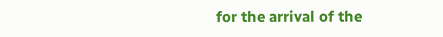for the arrival of the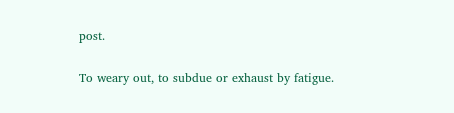post.

To weary out, to subdue or exhaust by fatigue.